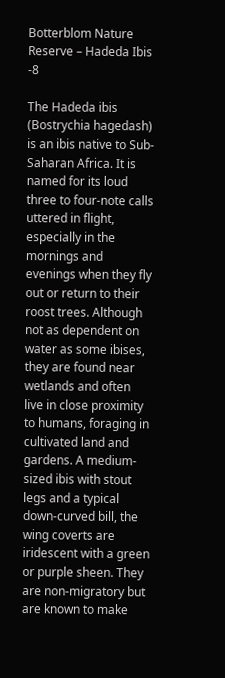Botterblom Nature Reserve – Hadeda Ibis -8

The Hadeda ibis (Bostrychia hagedash) is an ibis native to Sub-Saharan Africa. It is named for its loud three to four-note calls uttered in flight, especially in the mornings and evenings when they fly out or return to their roost trees. Although not as dependent on water as some ibises, they are found near wetlands and often live in close proximity to humans, foraging in cultivated land and gardens. A medium-sized ibis with stout legs and a typical down-curved bill, the wing coverts are iridescent with a green or purple sheen. They are non-migratory but are known to make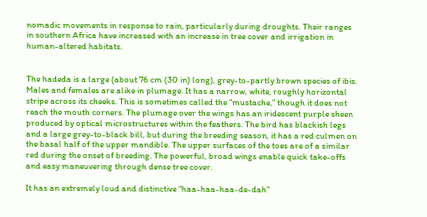nomadic movements in response to rain, particularly during droughts. Their ranges in southern Africa have increased with an increase in tree cover and irrigation in human-altered habitats.


The hadeda is a large (about 76 cm (30 in) long), grey-to-partly brown species of ibis. Males and females are alike in plumage. It has a narrow, white, roughly horizontal stripe across its cheeks. This is sometimes called the “mustache,” though it does not reach the mouth corners. The plumage over the wings has an iridescent purple sheen produced by optical microstructures within the feathers. The bird has blackish legs and a large grey-to-black bill, but during the breeding season, it has a red culmen on the basal half of the upper mandible. The upper surfaces of the toes are of a similar red during the onset of breeding. The powerful, broad wings enable quick take-offs and easy maneuvering through dense tree cover.

It has an extremely loud and distinctive “haa-haa-haa-de-dah”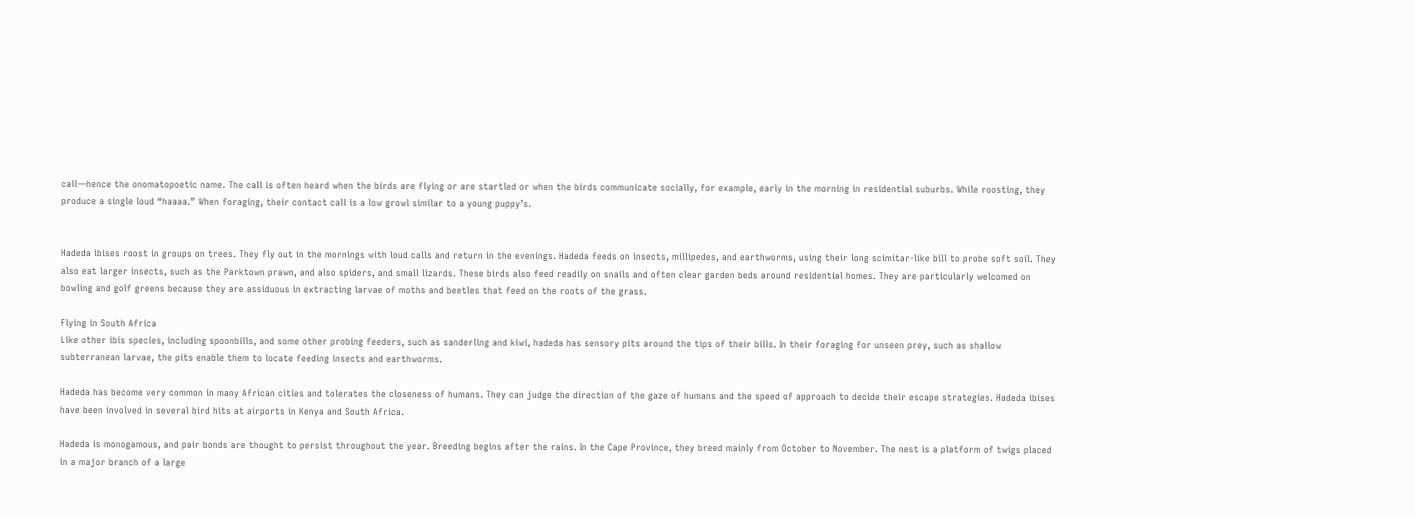call—hence the onomatopoetic name. The call is often heard when the birds are flying or are startled or when the birds communicate socially, for example, early in the morning in residential suburbs. While roosting, they produce a single loud “haaaa.” When foraging, their contact call is a low growl similar to a young puppy’s.


Hadeda ibises roost in groups on trees. They fly out in the mornings with loud calls and return in the evenings. Hadeda feeds on insects, millipedes, and earthworms, using their long scimitar-like bill to probe soft soil. They also eat larger insects, such as the Parktown prawn, and also spiders, and small lizards. These birds also feed readily on snails and often clear garden beds around residential homes. They are particularly welcomed on bowling and golf greens because they are assiduous in extracting larvae of moths and beetles that feed on the roots of the grass.

Flying in South Africa
Like other ibis species, including spoonbills, and some other probing feeders, such as sanderling and kiwi, hadeda has sensory pits around the tips of their bills. In their foraging for unseen prey, such as shallow subterranean larvae, the pits enable them to locate feeding insects and earthworms.

Hadeda has become very common in many African cities and tolerates the closeness of humans. They can judge the direction of the gaze of humans and the speed of approach to decide their escape strategies. Hadeda ibises have been involved in several bird hits at airports in Kenya and South Africa.

Hadeda is monogamous, and pair bonds are thought to persist throughout the year. Breeding begins after the rains. In the Cape Province, they breed mainly from October to November. The nest is a platform of twigs placed in a major branch of a large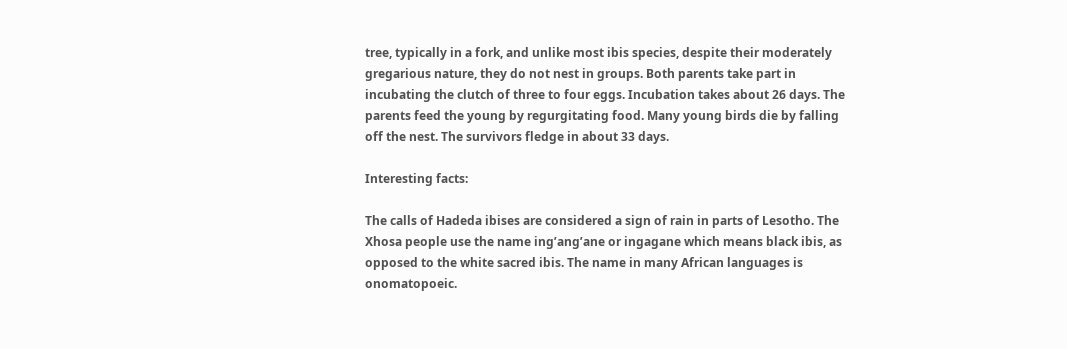tree, typically in a fork, and unlike most ibis species, despite their moderately gregarious nature, they do not nest in groups. Both parents take part in incubating the clutch of three to four eggs. Incubation takes about 26 days. The parents feed the young by regurgitating food. Many young birds die by falling off the nest. The survivors fledge in about 33 days.

Interesting facts:

The calls of Hadeda ibises are considered a sign of rain in parts of Lesotho. The Xhosa people use the name ing’ang’ane or ingagane which means black ibis, as opposed to the white sacred ibis. The name in many African languages is onomatopoeic.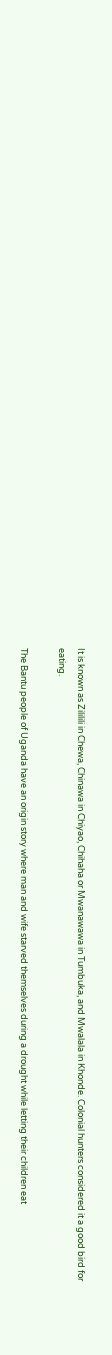It is known as Zililili in Chewa, Chinawa in Chiyao, Chihaha or Mwanawawa in Tumbuka, and Mwalala in Khonde. Colonial hunters considered it a good bird for eating.

The Bantu people of Uganda have an origin story where man and wife starved themselves during a drought while letting their children eat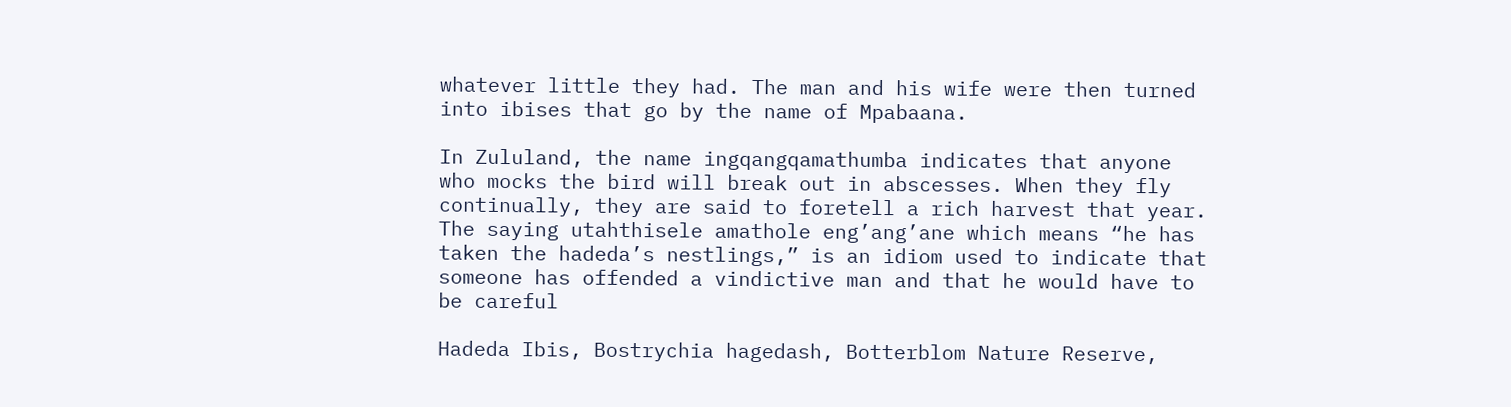whatever little they had. The man and his wife were then turned into ibises that go by the name of Mpabaana.

In Zululand, the name ingqangqamathumba indicates that anyone who mocks the bird will break out in abscesses. When they fly continually, they are said to foretell a rich harvest that year. The saying utahthisele amathole eng’ang’ane which means “he has taken the hadeda’s nestlings,” is an idiom used to indicate that someone has offended a vindictive man and that he would have to be careful

Hadeda Ibis, Bostrychia hagedash, Botterblom Nature Reserve,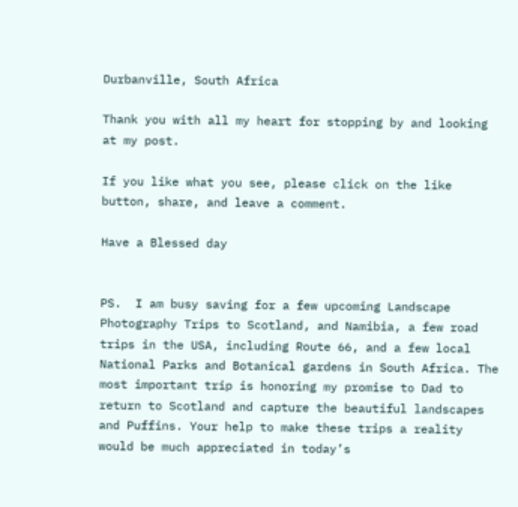Durbanville, South Africa

Thank you with all my heart for stopping by and looking at my post.

If you like what you see, please click on the like button, share, and leave a comment.

Have a Blessed day


PS.  I am busy saving for a few upcoming Landscape Photography Trips to Scotland, and Namibia, a few road trips in the USA, including Route 66, and a few local National Parks and Botanical gardens in South Africa. The most important trip is honoring my promise to Dad to return to Scotland and capture the beautiful landscapes and Puffins. Your help to make these trips a reality would be much appreciated in today’s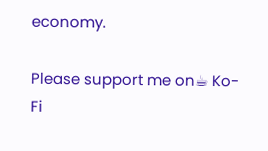economy.

Please support me on☕ Ko-Fi